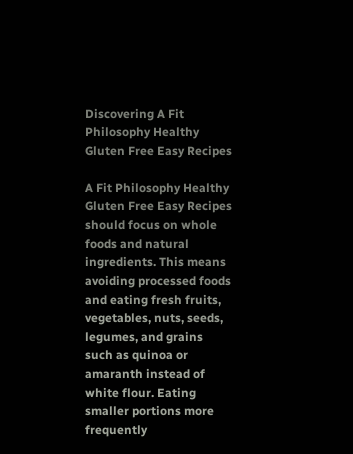Discovering A Fit Philosophy Healthy Gluten Free Easy Recipes

A Fit Philosophy Healthy Gluten Free Easy Recipes should focus on whole foods and natural ingredients. This means avoiding processed foods and eating fresh fruits, vegetables, nuts, seeds, legumes, and grains such as quinoa or amaranth instead of white flour. Eating smaller portions more frequently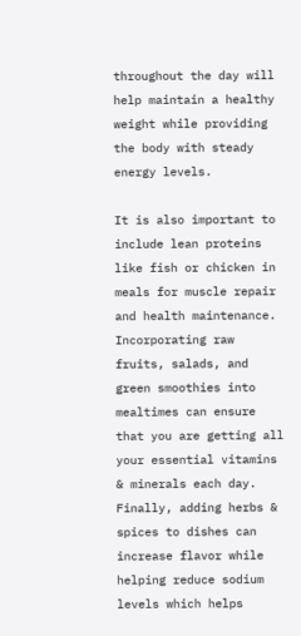throughout the day will help maintain a healthy weight while providing the body with steady energy levels.

It is also important to include lean proteins like fish or chicken in meals for muscle repair and health maintenance. Incorporating raw fruits, salads, and green smoothies into mealtimes can ensure that you are getting all your essential vitamins & minerals each day. Finally, adding herbs & spices to dishes can increase flavor while helping reduce sodium levels which helps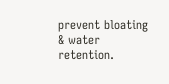prevent bloating & water retention.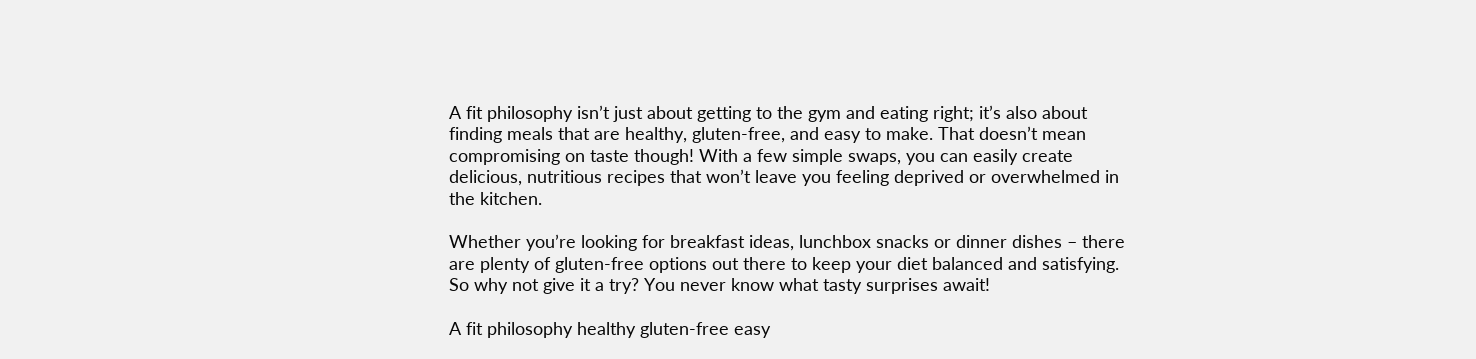A fit philosophy isn’t just about getting to the gym and eating right; it’s also about finding meals that are healthy, gluten-free, and easy to make. That doesn’t mean compromising on taste though! With a few simple swaps, you can easily create delicious, nutritious recipes that won’t leave you feeling deprived or overwhelmed in the kitchen.

Whether you’re looking for breakfast ideas, lunchbox snacks or dinner dishes – there are plenty of gluten-free options out there to keep your diet balanced and satisfying. So why not give it a try? You never know what tasty surprises await!

A fit philosophy healthy gluten-free easy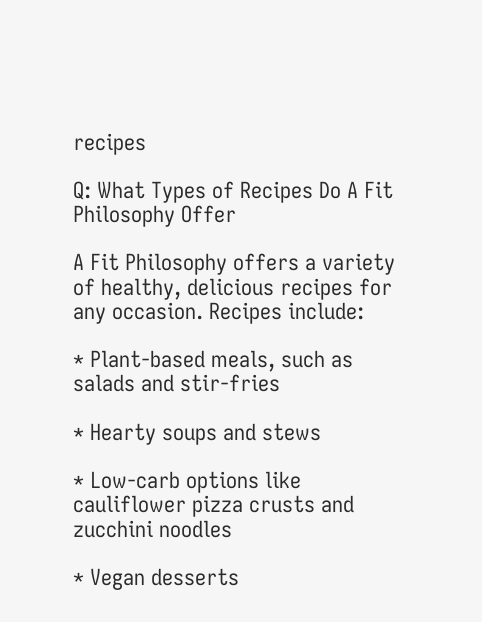recipes

Q: What Types of Recipes Do A Fit Philosophy Offer

A Fit Philosophy offers a variety of healthy, delicious recipes for any occasion. Recipes include:

* Plant-based meals, such as salads and stir-fries

* Hearty soups and stews

* Low-carb options like cauliflower pizza crusts and zucchini noodles

* Vegan desserts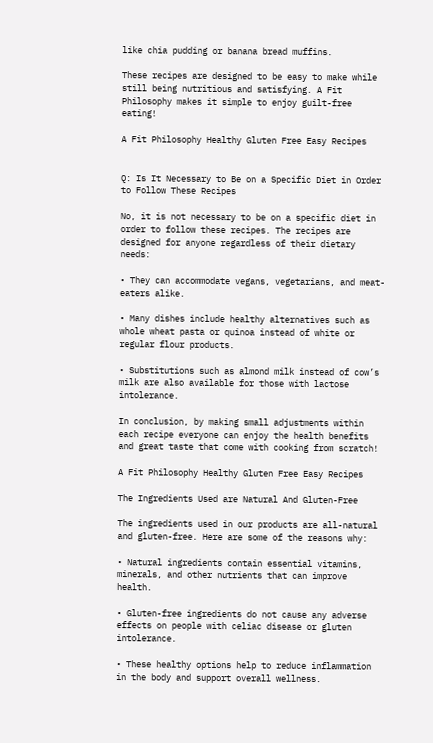like chia pudding or banana bread muffins.

These recipes are designed to be easy to make while still being nutritious and satisfying. A Fit Philosophy makes it simple to enjoy guilt-free eating!

A Fit Philosophy Healthy Gluten Free Easy Recipes


Q: Is It Necessary to Be on a Specific Diet in Order to Follow These Recipes

No, it is not necessary to be on a specific diet in order to follow these recipes. The recipes are designed for anyone regardless of their dietary needs:

• They can accommodate vegans, vegetarians, and meat-eaters alike.

• Many dishes include healthy alternatives such as whole wheat pasta or quinoa instead of white or regular flour products.

• Substitutions such as almond milk instead of cow’s milk are also available for those with lactose intolerance.

In conclusion, by making small adjustments within each recipe everyone can enjoy the health benefits and great taste that come with cooking from scratch!

A Fit Philosophy Healthy Gluten Free Easy Recipes

The Ingredients Used are Natural And Gluten-Free

The ingredients used in our products are all-natural and gluten-free. Here are some of the reasons why:

• Natural ingredients contain essential vitamins, minerals, and other nutrients that can improve health.

• Gluten-free ingredients do not cause any adverse effects on people with celiac disease or gluten intolerance.

• These healthy options help to reduce inflammation in the body and support overall wellness.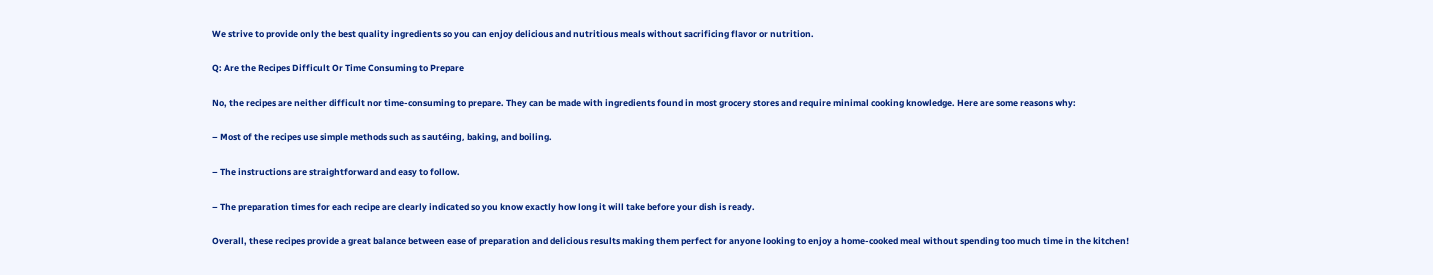We strive to provide only the best quality ingredients so you can enjoy delicious and nutritious meals without sacrificing flavor or nutrition.

Q: Are the Recipes Difficult Or Time Consuming to Prepare

No, the recipes are neither difficult nor time-consuming to prepare. They can be made with ingredients found in most grocery stores and require minimal cooking knowledge. Here are some reasons why:

– Most of the recipes use simple methods such as sautéing, baking, and boiling.

– The instructions are straightforward and easy to follow.

– The preparation times for each recipe are clearly indicated so you know exactly how long it will take before your dish is ready.

Overall, these recipes provide a great balance between ease of preparation and delicious results making them perfect for anyone looking to enjoy a home-cooked meal without spending too much time in the kitchen!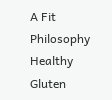A Fit Philosophy Healthy Gluten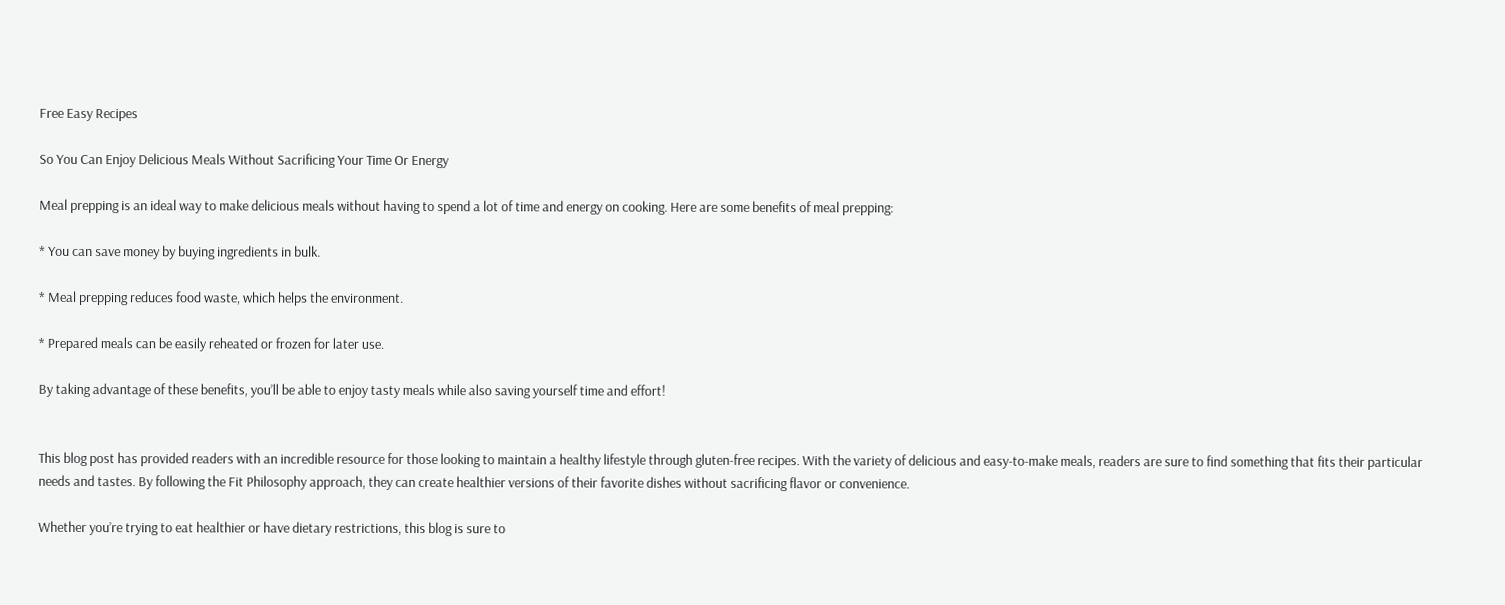Free Easy Recipes

So You Can Enjoy Delicious Meals Without Sacrificing Your Time Or Energy

Meal prepping is an ideal way to make delicious meals without having to spend a lot of time and energy on cooking. Here are some benefits of meal prepping:

* You can save money by buying ingredients in bulk.

* Meal prepping reduces food waste, which helps the environment.

* Prepared meals can be easily reheated or frozen for later use.

By taking advantage of these benefits, you’ll be able to enjoy tasty meals while also saving yourself time and effort!


This blog post has provided readers with an incredible resource for those looking to maintain a healthy lifestyle through gluten-free recipes. With the variety of delicious and easy-to-make meals, readers are sure to find something that fits their particular needs and tastes. By following the Fit Philosophy approach, they can create healthier versions of their favorite dishes without sacrificing flavor or convenience.

Whether you’re trying to eat healthier or have dietary restrictions, this blog is sure to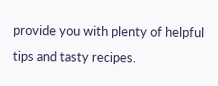provide you with plenty of helpful tips and tasty recipes.